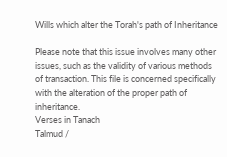Wills which alter the Torah's path of Inheritance

Please note that this issue involves many other issues, such as the validity of various methods of transaction. This file is concerned specifically with the alteration of the proper path of inheritance.
Verses in Tanach
Talmud /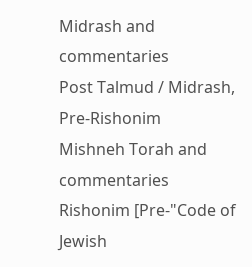Midrash and commentaries
Post Talmud / Midrash, Pre-Rishonim
Mishneh Torah and commentaries
Rishonim [Pre-"Code of Jewish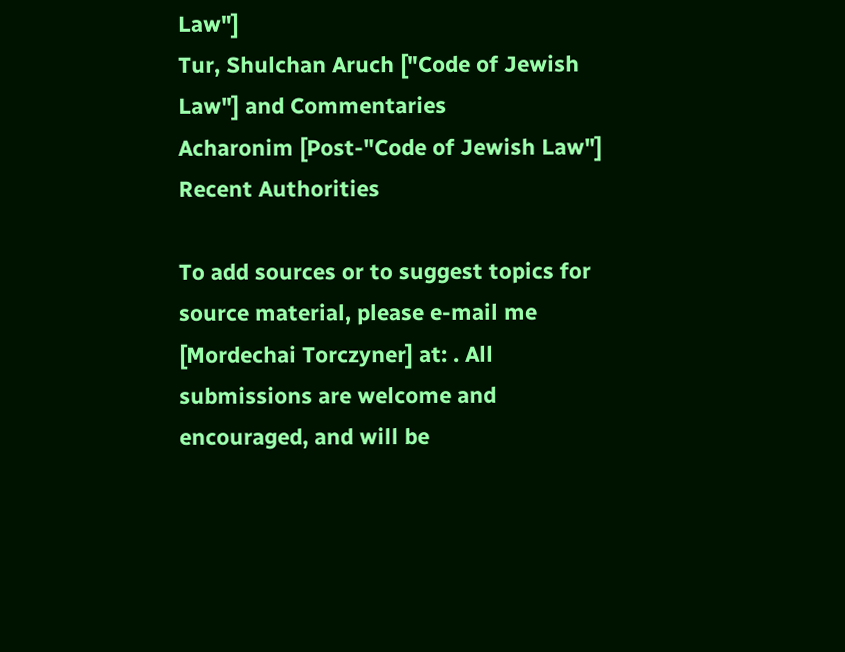Law"]
Tur, Shulchan Aruch ["Code of Jewish Law"] and Commentaries
Acharonim [Post-"Code of Jewish Law"]
Recent Authorities

To add sources or to suggest topics for source material, please e-mail me [Mordechai Torczyner] at: . All submissions are welcome and encouraged, and will be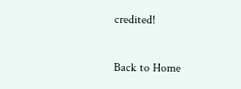credited!

Back to Home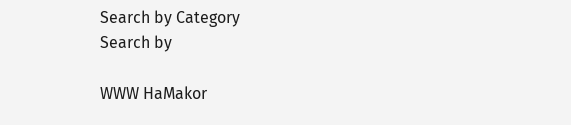Search by Category
Search by

WWW HaMakor